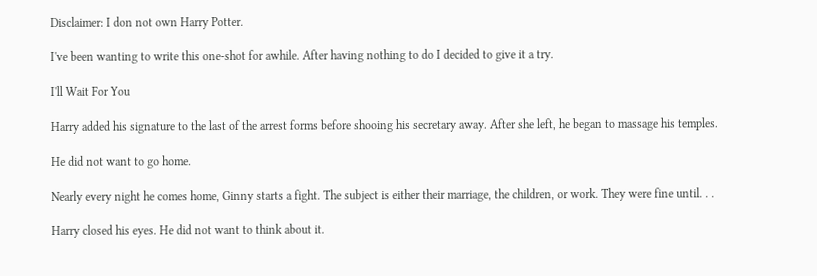Disclaimer: I don not own Harry Potter.

I've been wanting to write this one-shot for awhile. After having nothing to do I decided to give it a try.

I'll Wait For You

Harry added his signature to the last of the arrest forms before shooing his secretary away. After she left, he began to massage his temples.

He did not want to go home.

Nearly every night he comes home, Ginny starts a fight. The subject is either their marriage, the children, or work. They were fine until. . .

Harry closed his eyes. He did not want to think about it.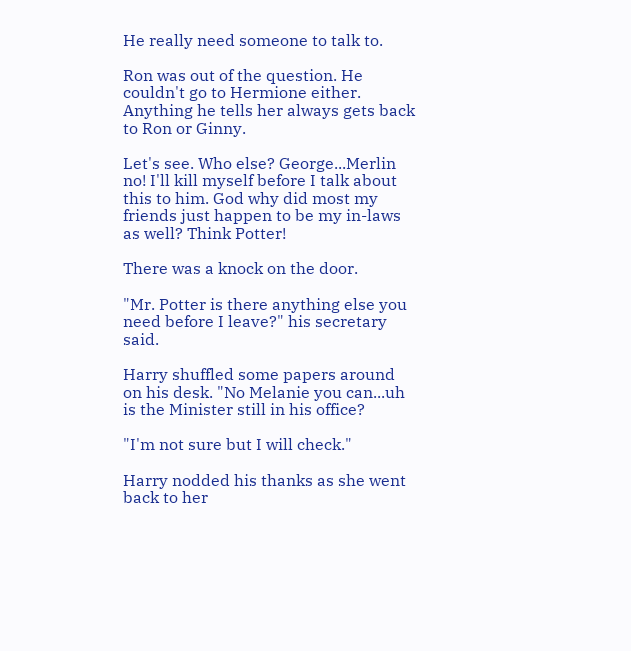He really need someone to talk to.

Ron was out of the question. He couldn't go to Hermione either. Anything he tells her always gets back to Ron or Ginny.

Let's see. Who else? George...Merlin no! I'll kill myself before I talk about this to him. God why did most my friends just happen to be my in-laws as well? Think Potter!

There was a knock on the door.

"Mr. Potter is there anything else you need before I leave?" his secretary said.

Harry shuffled some papers around on his desk. "No Melanie you can...uh is the Minister still in his office?

"I'm not sure but I will check."

Harry nodded his thanks as she went back to her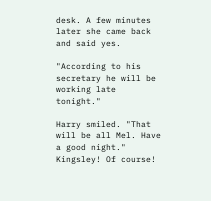desk. A few minutes later she came back and said yes.

"According to his secretary he will be working late tonight."

Harry smiled. "That will be all Mel. Have a good night." Kingsley! Of course!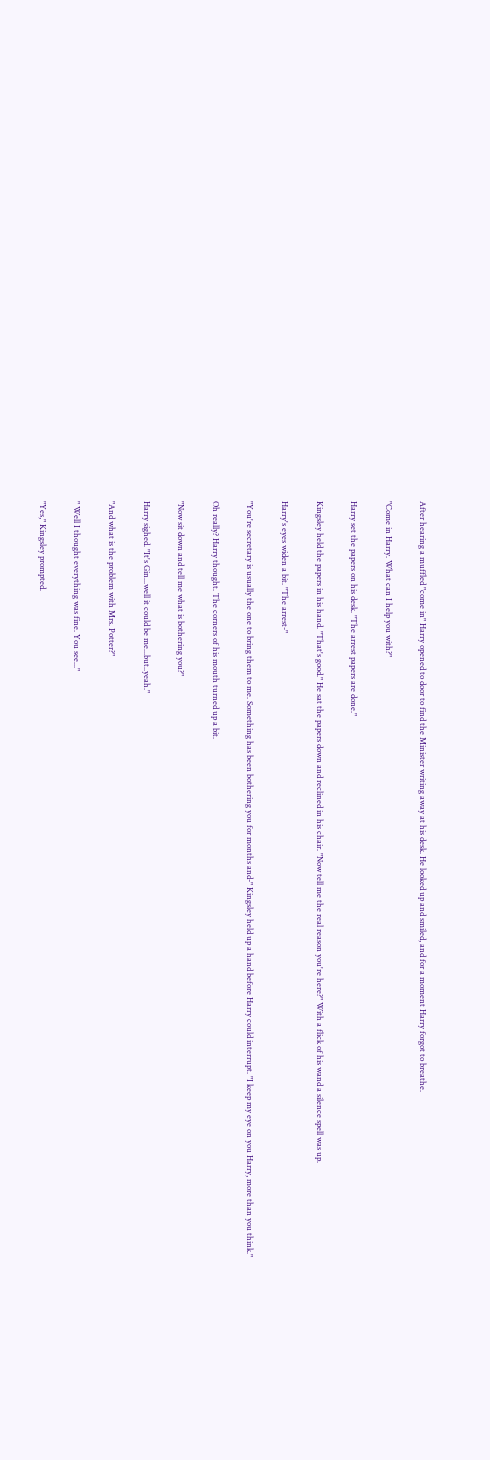After hearing a muffled "come in" Harry opened to door to find the Minister writing away at his desk. He looked up and smiled, and for a moment Harry forgot to breathe.

"Come in Harry. What can I help you with?"

Harry set the papers on his desk. "The arrest papers are done."

Kingsley held the papers in his hand. "That's good." He sat the papers down and reclined in his chair. "Now tell me the real reason you're here?" With a flick of his wand a silence spell was up.

Harry's eyes widen a bit. "The arrest-"

"You're secretary is usually the one to bring them to me. Something has been bothering you for months and-" Kingsley held up a hand before Harry could interrupt. "I keep my eye on you Harry, more than you think."

Oh really? Harry thought. The corners of his mouth turned up a bit.

"Now sit down and tell me what is bothering you?"

Harry sighed. "It's Gin...well it could be me...but..yeah."

"And what is the problem with Mrs. Potter?"

" Well I thought everything was fine. You see..."

"Yes," Kingsley prompted.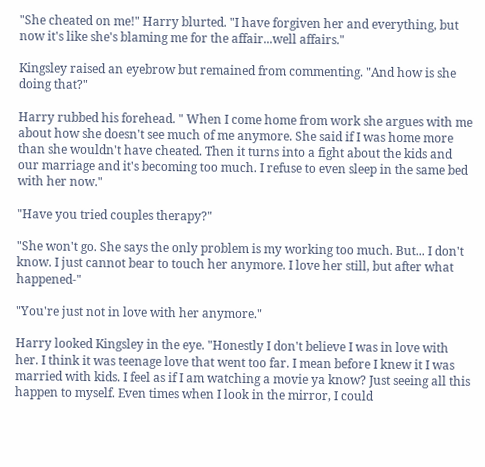"She cheated on me!" Harry blurted. "I have forgiven her and everything, but now it's like she's blaming me for the affair...well affairs."

Kingsley raised an eyebrow but remained from commenting. "And how is she doing that?"

Harry rubbed his forehead. " When I come home from work she argues with me about how she doesn't see much of me anymore. She said if I was home more than she wouldn't have cheated. Then it turns into a fight about the kids and our marriage and it's becoming too much. I refuse to even sleep in the same bed with her now."

"Have you tried couples therapy?"

"She won't go. She says the only problem is my working too much. But... I don't know. I just cannot bear to touch her anymore. I love her still, but after what happened-"

"You're just not in love with her anymore."

Harry looked Kingsley in the eye. "Honestly I don't believe I was in love with her. I think it was teenage love that went too far. I mean before I knew it I was married with kids. I feel as if I am watching a movie ya know? Just seeing all this happen to myself. Even times when I look in the mirror, I could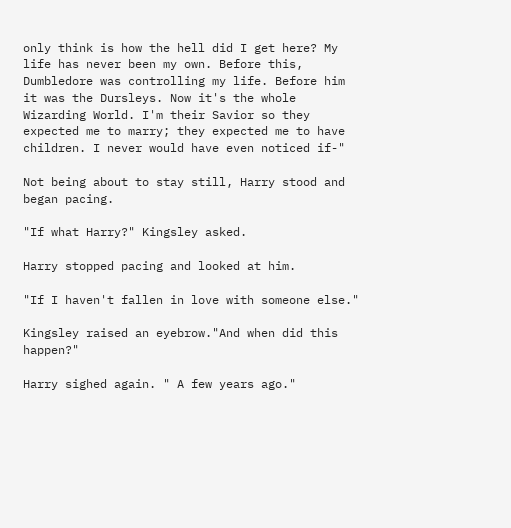only think is how the hell did I get here? My life has never been my own. Before this, Dumbledore was controlling my life. Before him it was the Dursleys. Now it's the whole Wizarding World. I'm their Savior so they expected me to marry; they expected me to have children. I never would have even noticed if-"

Not being about to stay still, Harry stood and began pacing.

"If what Harry?" Kingsley asked.

Harry stopped pacing and looked at him.

"If I haven't fallen in love with someone else."

Kingsley raised an eyebrow."And when did this happen?"

Harry sighed again. " A few years ago."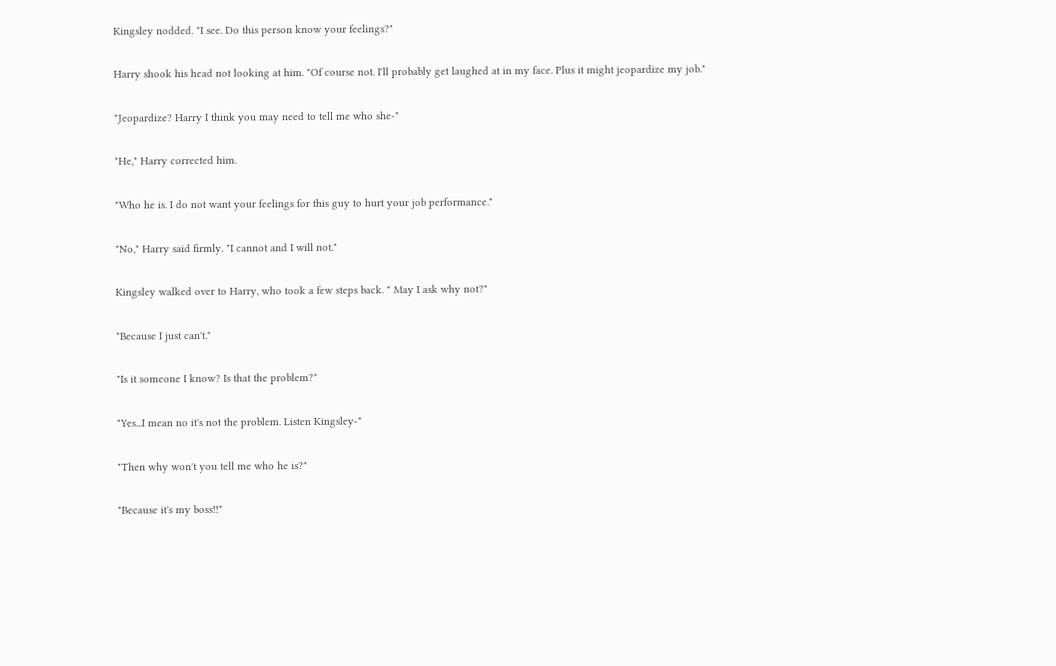Kingsley nodded. "I see. Do this person know your feelings?"

Harry shook his head not looking at him. "Of course not. I'll probably get laughed at in my face. Plus it might jeopardize my job."

"Jeopardize? Harry I think you may need to tell me who she-"

"He," Harry corrected him.

"Who he is. I do not want your feelings for this guy to hurt your job performance."

"No," Harry said firmly. "I cannot and I will not."

Kingsley walked over to Harry, who took a few steps back. " May I ask why not?"

"Because I just can't."

"Is it someone I know? Is that the problem?"

"Yes...I mean no it's not the problem. Listen Kingsley-"

"Then why won't you tell me who he is?"

"Because it's my boss!!"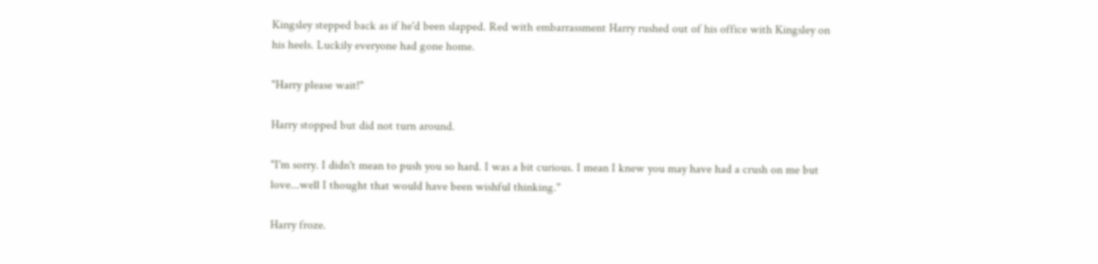Kingsley stepped back as if he'd been slapped. Red with embarrassment Harry rushed out of his office with Kingsley on his heels. Luckily everyone had gone home.

"Harry please wait!"

Harry stopped but did not turn around.

"I'm sorry. I didn't mean to push you so hard. I was a bit curious. I mean I knew you may have had a crush on me but love...well I thought that would have been wishful thinking."

Harry froze.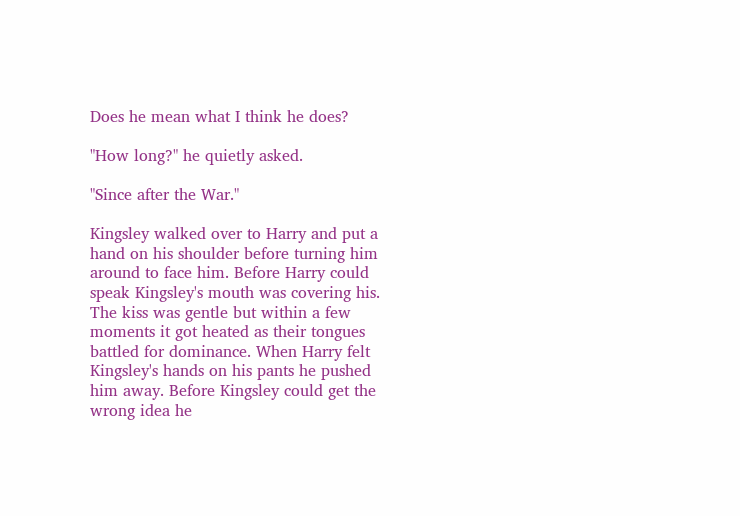Does he mean what I think he does?

"How long?" he quietly asked.

"Since after the War."

Kingsley walked over to Harry and put a hand on his shoulder before turning him around to face him. Before Harry could speak Kingsley's mouth was covering his. The kiss was gentle but within a few moments it got heated as their tongues battled for dominance. When Harry felt Kingsley's hands on his pants he pushed him away. Before Kingsley could get the wrong idea he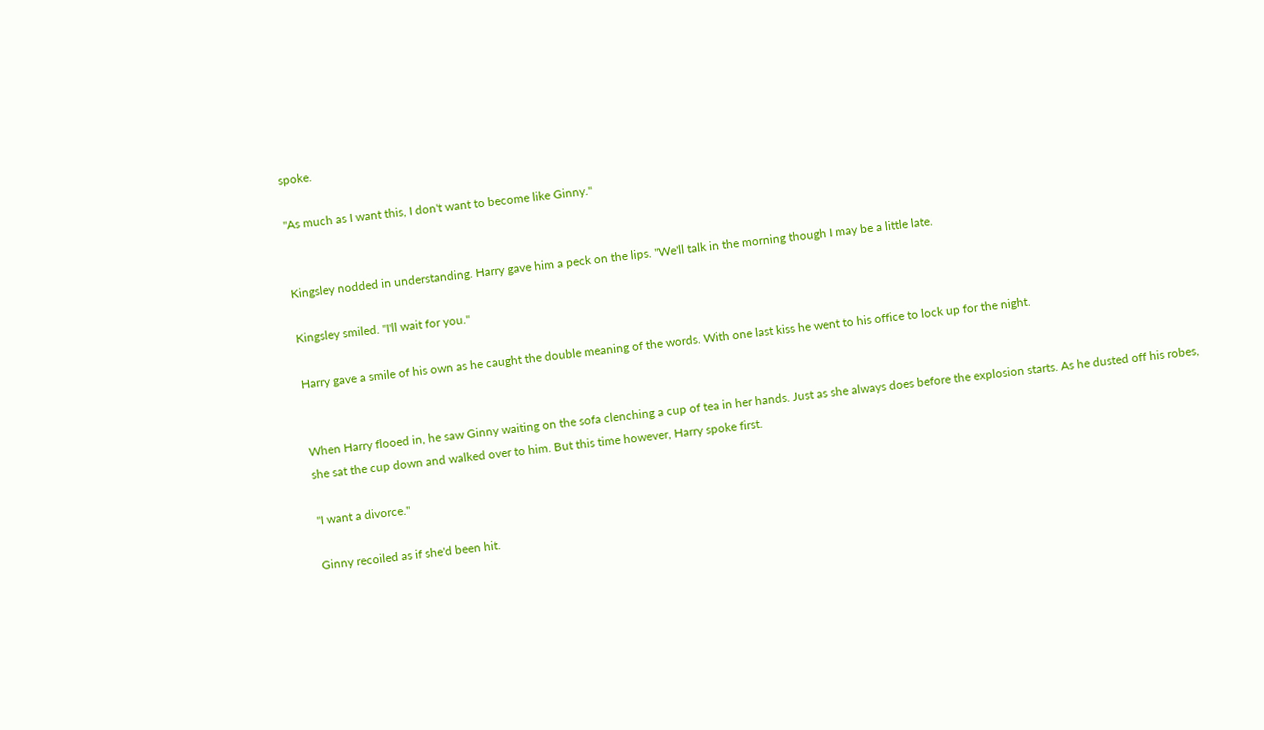spoke.

"As much as I want this, I don't want to become like Ginny."


Kingsley nodded in understanding. Harry gave him a peck on the lips. "We'll talk in the morning though I may be a little late.

Kingsley smiled. "I'll wait for you."

Harry gave a smile of his own as he caught the double meaning of the words. With one last kiss he went to his office to lock up for the night.


When Harry flooed in, he saw Ginny waiting on the sofa clenching a cup of tea in her hands. Just as she always does before the explosion starts. As he dusted off his robes, she sat the cup down and walked over to him. But this time however, Harry spoke first.

"I want a divorce."

Ginny recoiled as if she'd been hit.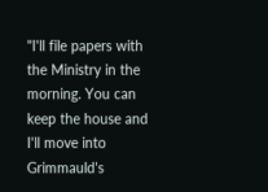"I'll file papers with the Ministry in the morning. You can keep the house and I'll move into Grimmauld's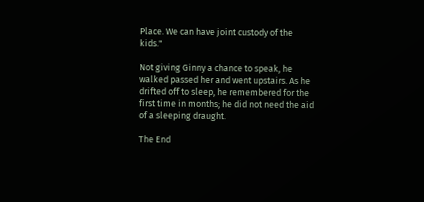Place. We can have joint custody of the kids."

Not giving Ginny a chance to speak, he walked passed her and went upstairs. As he drifted off to sleep, he remembered for the first time in months; he did not need the aid of a sleeping draught.

The End